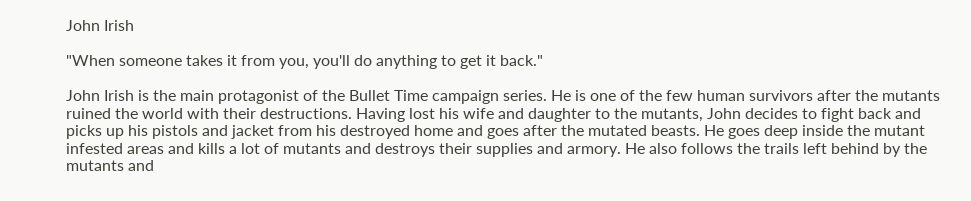John Irish

"When someone takes it from you, you'll do anything to get it back."

John Irish is the main protagonist of the Bullet Time campaign series. He is one of the few human survivors after the mutants ruined the world with their destructions. Having lost his wife and daughter to the mutants, John decides to fight back and picks up his pistols and jacket from his destroyed home and goes after the mutated beasts. He goes deep inside the mutant infested areas and kills a lot of mutants and destroys their supplies and armory. He also follows the trails left behind by the mutants and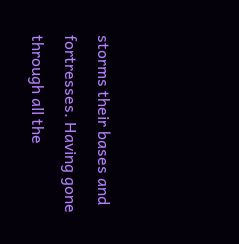storms their bases and fortresses. Having gone through all the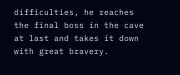difficulties, he reaches the final boss in the cave at last and takes it down with great bravery.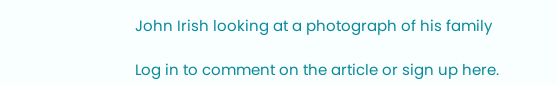John Irish looking at a photograph of his family

Log in to comment on the article or sign up here.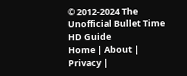© 2012-2024 The Unofficial Bullet Time HD Guide
Home | About | Privacy |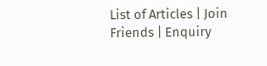List of Articles | Join Friends | Enquiry